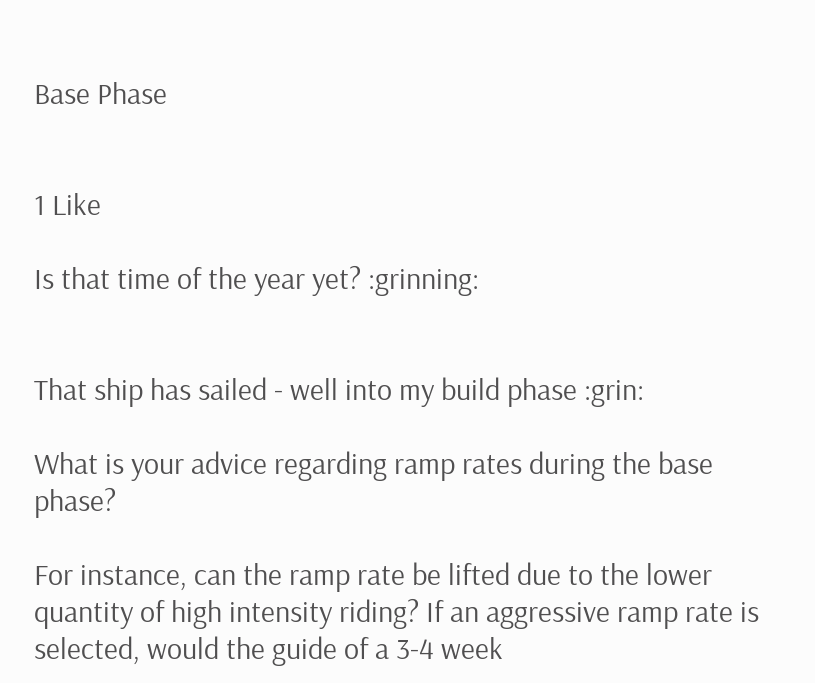Base Phase


1 Like

Is that time of the year yet? :grinning:


That ship has sailed - well into my build phase :grin:

What is your advice regarding ramp rates during the base phase?

For instance, can the ramp rate be lifted due to the lower quantity of high intensity riding? If an aggressive ramp rate is selected, would the guide of a 3-4 week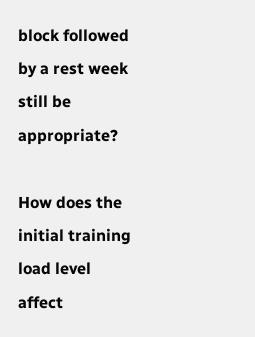block followed by a rest week still be appropriate?

How does the initial training load level affect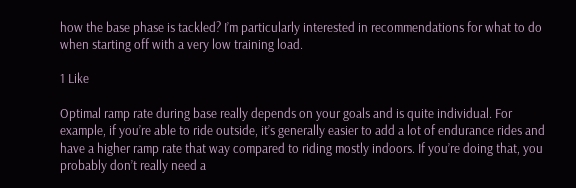how the base phase is tackled? I’m particularly interested in recommendations for what to do when starting off with a very low training load.

1 Like

Optimal ramp rate during base really depends on your goals and is quite individual. For example, if you’re able to ride outside, it’s generally easier to add a lot of endurance rides and have a higher ramp rate that way compared to riding mostly indoors. If you’re doing that, you probably don’t really need a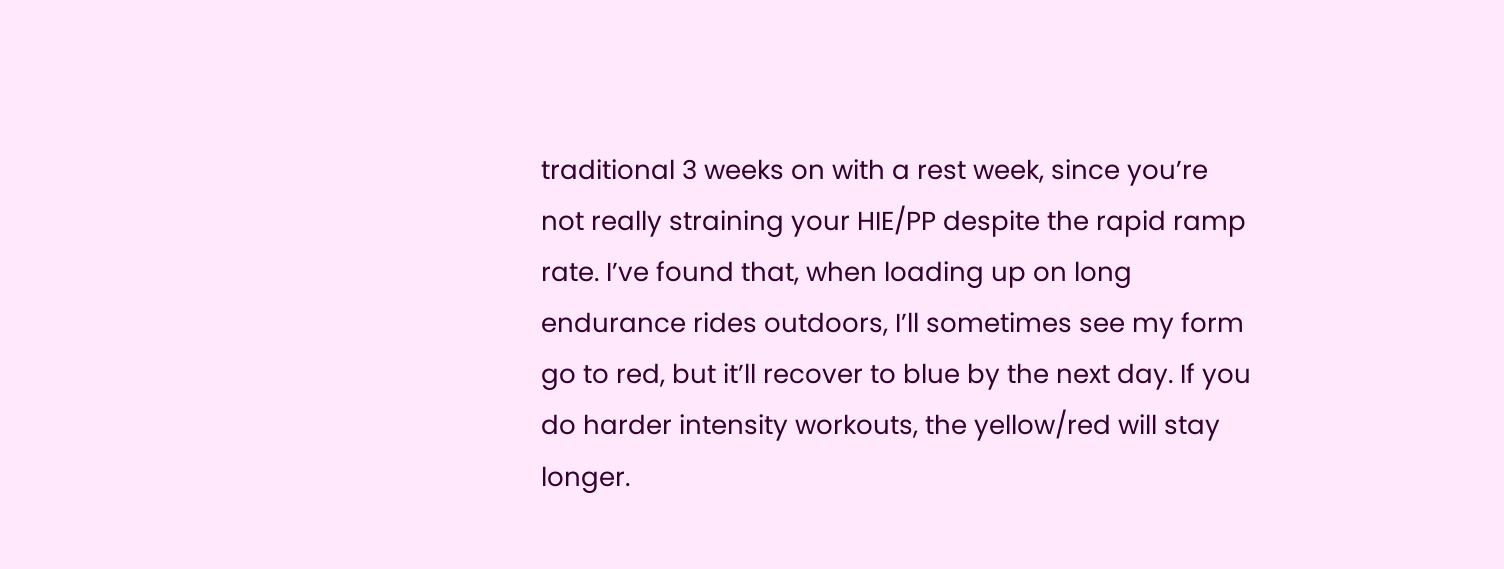traditional 3 weeks on with a rest week, since you’re not really straining your HIE/PP despite the rapid ramp rate. I’ve found that, when loading up on long endurance rides outdoors, I’ll sometimes see my form go to red, but it’ll recover to blue by the next day. If you do harder intensity workouts, the yellow/red will stay longer.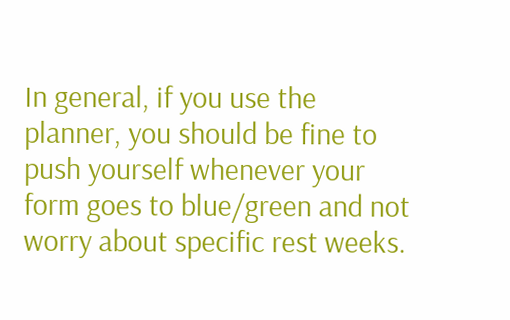In general, if you use the planner, you should be fine to push yourself whenever your form goes to blue/green and not worry about specific rest weeks.